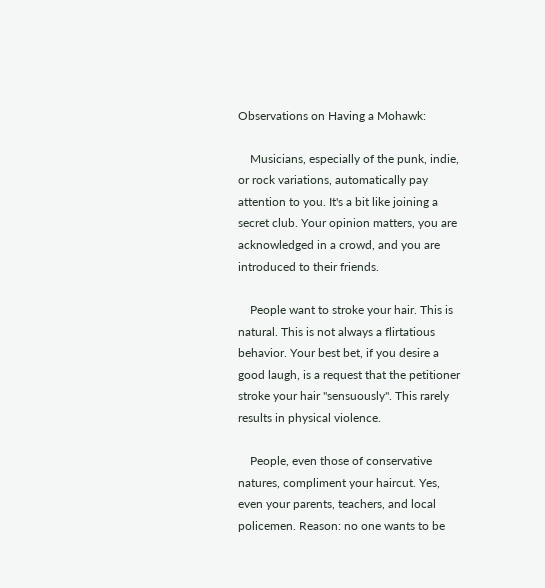Observations on Having a Mohawk:

    Musicians, especially of the punk, indie, or rock variations, automatically pay attention to you. It's a bit like joining a secret club. Your opinion matters, you are acknowledged in a crowd, and you are introduced to their friends.

    People want to stroke your hair. This is natural. This is not always a flirtatious behavior. Your best bet, if you desire a good laugh, is a request that the petitioner stroke your hair "sensuously". This rarely results in physical violence.

    People, even those of conservative natures, compliment your haircut. Yes, even your parents, teachers, and local policemen. Reason: no one wants to be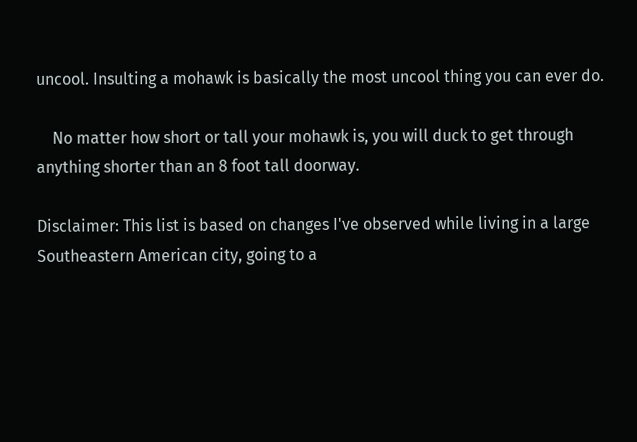uncool. Insulting a mohawk is basically the most uncool thing you can ever do.

    No matter how short or tall your mohawk is, you will duck to get through anything shorter than an 8 foot tall doorway.

Disclaimer: This list is based on changes I've observed while living in a large Southeastern American city, going to a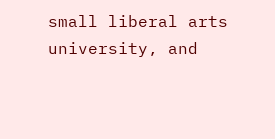small liberal arts university, and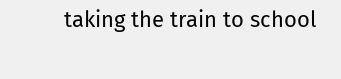taking the train to school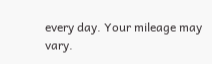every day. Your mileage may vary.